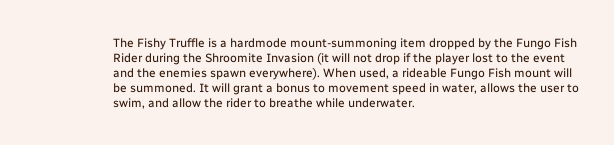The Fishy Truffle is a hardmode mount-summoning item dropped by the Fungo Fish Rider during the Shroomite Invasion (it will not drop if the player lost to the event and the enemies spawn everywhere). When used, a rideable Fungo Fish mount will be summoned. It will grant a bonus to movement speed in water, allows the user to swim, and allow the rider to breathe while underwater.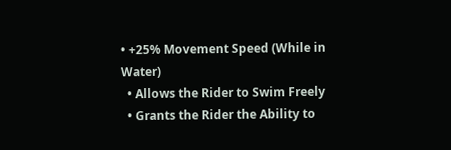• +25% Movement Speed (While in Water)
  • Allows the Rider to Swim Freely
  • Grants the Rider the Ability to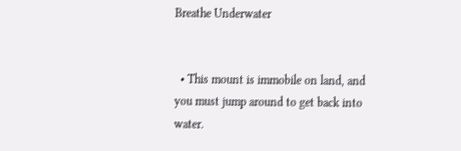Breathe Underwater


  • This mount is immobile on land, and you must jump around to get back into water.